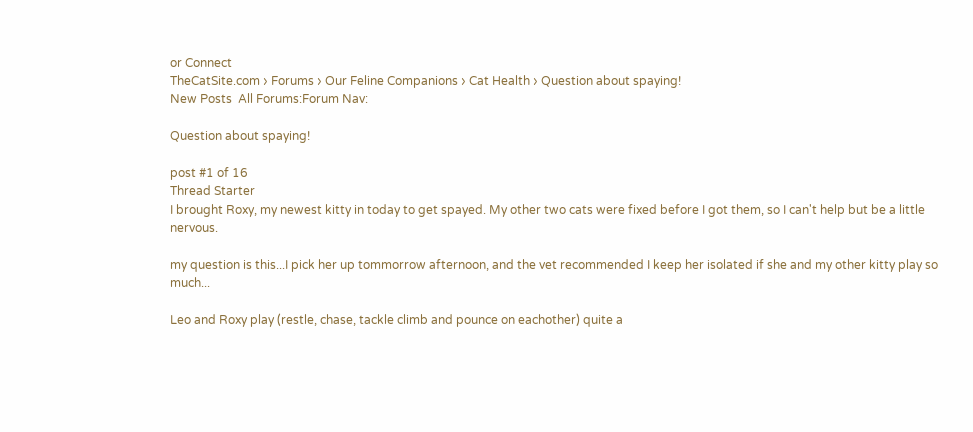or Connect
TheCatSite.com › Forums › Our Feline Companions › Cat Health › Question about spaying!
New Posts  All Forums:Forum Nav:

Question about spaying!

post #1 of 16
Thread Starter
I brought Roxy, my newest kitty in today to get spayed. My other two cats were fixed before I got them, so I can't help but be a little nervous.

my question is this...I pick her up tommorrow afternoon, and the vet recommended I keep her isolated if she and my other kitty play so much...

Leo and Roxy play (restle, chase, tackle climb and pounce on eachother) quite a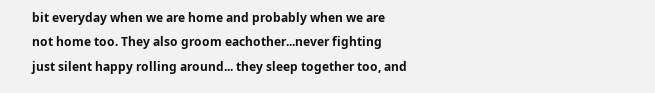bit everyday when we are home and probably when we are not home too. They also groom eachother...never fighting just silent happy rolling around... they sleep together too, and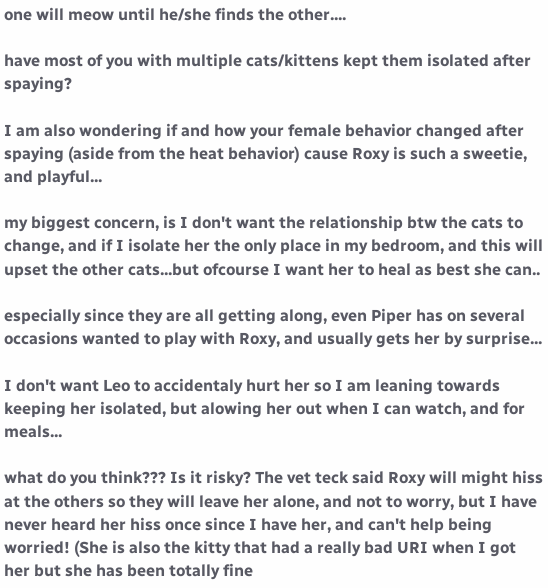one will meow until he/she finds the other....

have most of you with multiple cats/kittens kept them isolated after spaying?

I am also wondering if and how your female behavior changed after spaying (aside from the heat behavior) cause Roxy is such a sweetie, and playful...

my biggest concern, is I don't want the relationship btw the cats to change, and if I isolate her the only place in my bedroom, and this will upset the other cats...but ofcourse I want her to heal as best she can..

especially since they are all getting along, even Piper has on several occasions wanted to play with Roxy, and usually gets her by surprise...

I don't want Leo to accidentaly hurt her so I am leaning towards keeping her isolated, but alowing her out when I can watch, and for meals...

what do you think??? Is it risky? The vet teck said Roxy will might hiss at the others so they will leave her alone, and not to worry, but I have never heard her hiss once since I have her, and can't help being worried! (She is also the kitty that had a really bad URI when I got her but she has been totally fine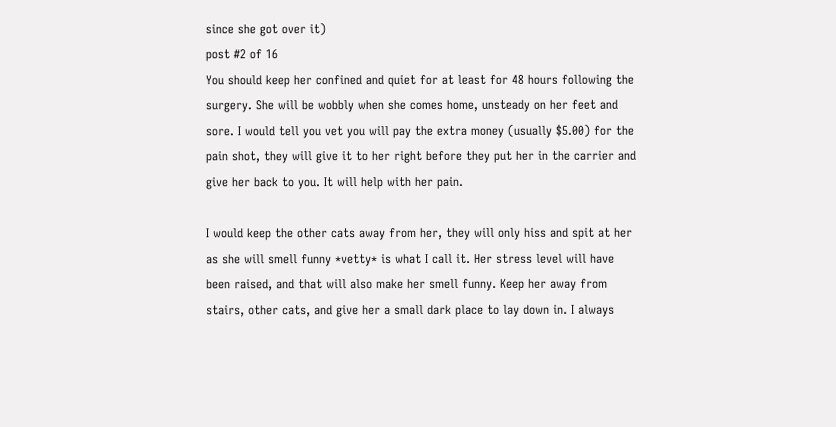since she got over it)
post #2 of 16
You should keep her confined and quiet for at least for 48 hours following the surgery. She will be wobbly when she comes home, unsteady on her feet and sore. I would tell you vet you will pay the extra money (usually $5.00) for the pain shot, they will give it to her right before they put her in the carrier and give her back to you. It will help with her pain.

I would keep the other cats away from her, they will only hiss and spit at her as she will smell funny *vetty* is what I call it. Her stress level will have been raised, and that will also make her smell funny. Keep her away from stairs, other cats, and give her a small dark place to lay down in. I always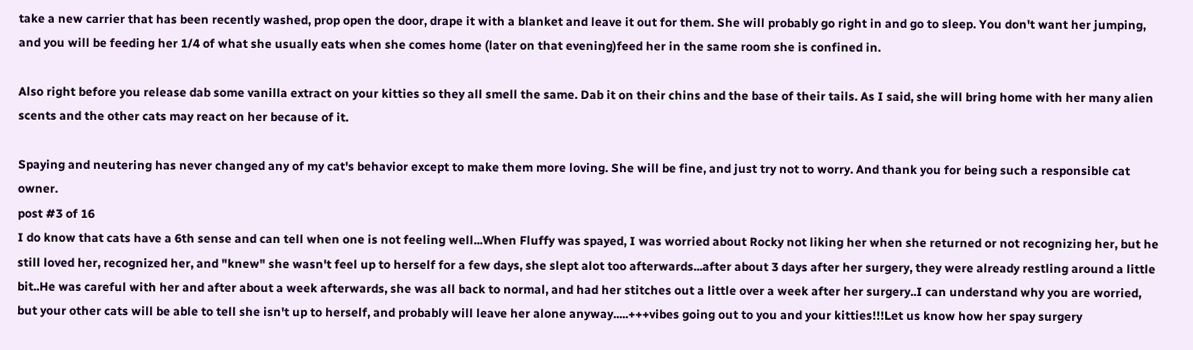take a new carrier that has been recently washed, prop open the door, drape it with a blanket and leave it out for them. She will probably go right in and go to sleep. You don't want her jumping, and you will be feeding her 1/4 of what she usually eats when she comes home (later on that evening)feed her in the same room she is confined in.

Also right before you release dab some vanilla extract on your kitties so they all smell the same. Dab it on their chins and the base of their tails. As I said, she will bring home with her many alien scents and the other cats may react on her because of it.

Spaying and neutering has never changed any of my cat's behavior except to make them more loving. She will be fine, and just try not to worry. And thank you for being such a responsible cat owner.
post #3 of 16
I do know that cats have a 6th sense and can tell when one is not feeling well...When Fluffy was spayed, I was worried about Rocky not liking her when she returned or not recognizing her, but he still loved her, recognized her, and "knew" she wasn't feel up to herself for a few days, she slept alot too afterwards...after about 3 days after her surgery, they were already restling around a little bit..He was careful with her and after about a week afterwards, she was all back to normal, and had her stitches out a little over a week after her surgery..I can understand why you are worried, but your other cats will be able to tell she isn't up to herself, and probably will leave her alone anyway.....+++vibes going out to you and your kitties!!!Let us know how her spay surgery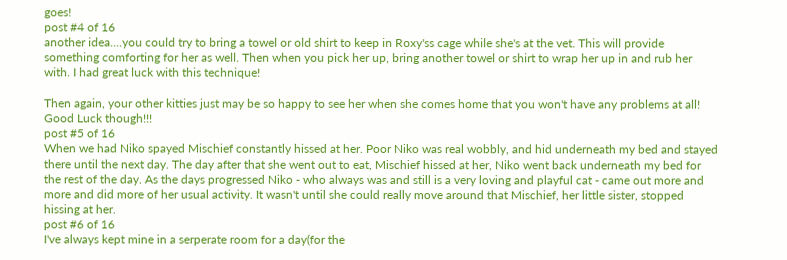goes!
post #4 of 16
another idea....you could try to bring a towel or old shirt to keep in Roxy'ss cage while she's at the vet. This will provide something comforting for her as well. Then when you pick her up, bring another towel or shirt to wrap her up in and rub her with. I had great luck with this technique!

Then again, your other kitties just may be so happy to see her when she comes home that you won't have any problems at all! Good Luck though!!!
post #5 of 16
When we had Niko spayed Mischief constantly hissed at her. Poor Niko was real wobbly, and hid underneath my bed and stayed there until the next day. The day after that she went out to eat, Mischief hissed at her, Niko went back underneath my bed for the rest of the day. As the days progressed Niko - who always was and still is a very loving and playful cat - came out more and more and did more of her usual activity. It wasn't until she could really move around that Mischief, her little sister, stopped hissing at her.
post #6 of 16
I've always kept mine in a serperate room for a day(for the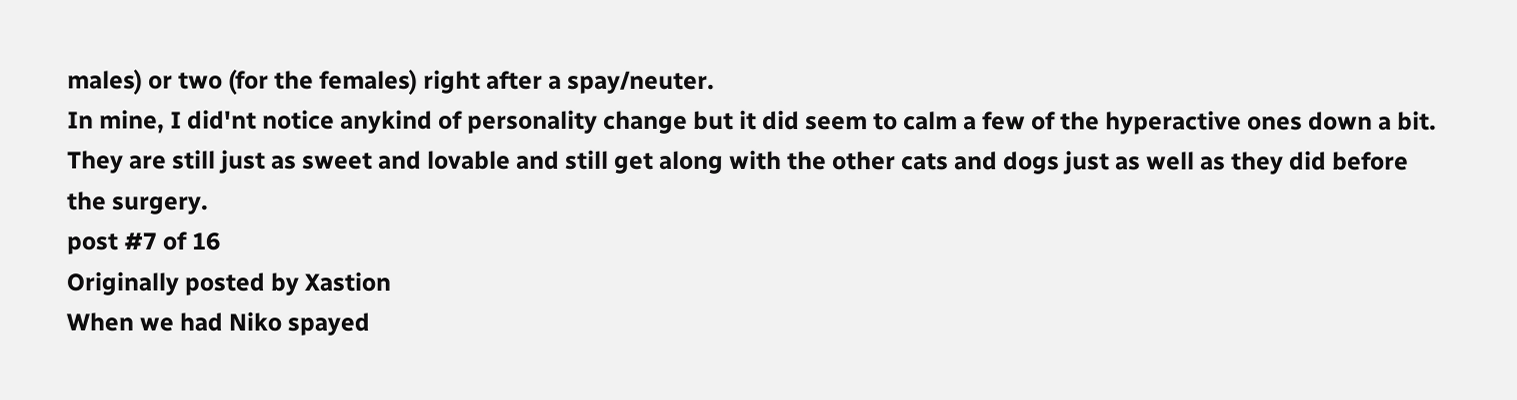males) or two (for the females) right after a spay/neuter.
In mine, I did'nt notice anykind of personality change but it did seem to calm a few of the hyperactive ones down a bit. They are still just as sweet and lovable and still get along with the other cats and dogs just as well as they did before the surgery.
post #7 of 16
Originally posted by Xastion
When we had Niko spayed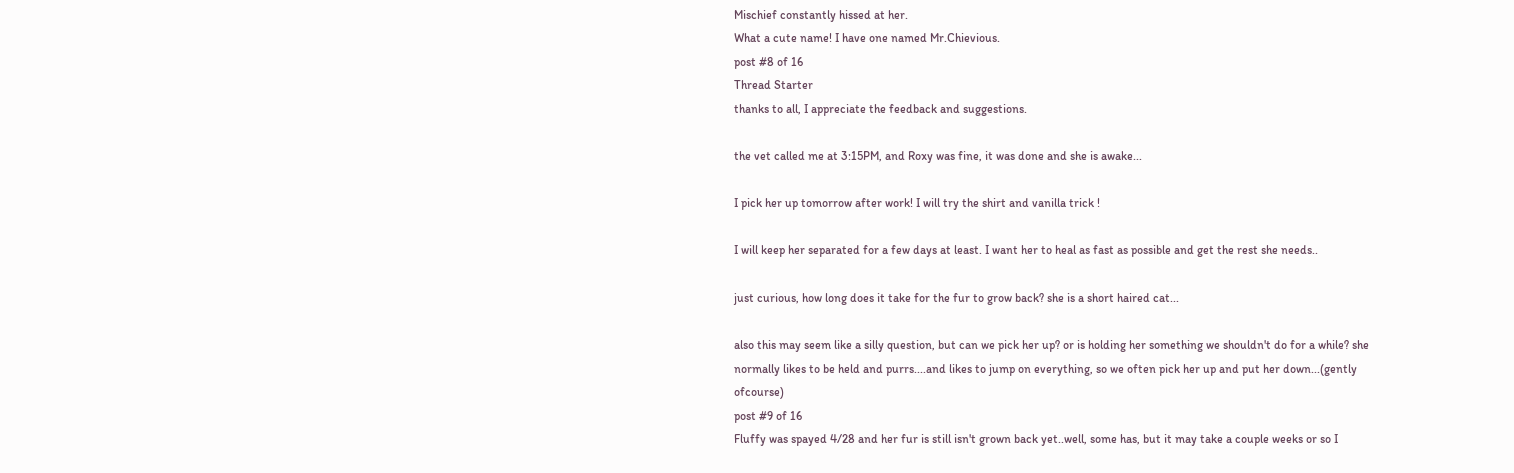Mischief constantly hissed at her.
What a cute name! I have one named Mr.Chievious.
post #8 of 16
Thread Starter
thanks to all, I appreciate the feedback and suggestions.

the vet called me at 3:15PM, and Roxy was fine, it was done and she is awake...

I pick her up tomorrow after work! I will try the shirt and vanilla trick !

I will keep her separated for a few days at least. I want her to heal as fast as possible and get the rest she needs..

just curious, how long does it take for the fur to grow back? she is a short haired cat...

also this may seem like a silly question, but can we pick her up? or is holding her something we shouldn't do for a while? she normally likes to be held and purrs....and likes to jump on everything, so we often pick her up and put her down...(gently ofcourse)
post #9 of 16
Fluffy was spayed 4/28 and her fur is still isn't grown back yet..well, some has, but it may take a couple weeks or so I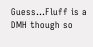Guess...Fluff is a DMH though so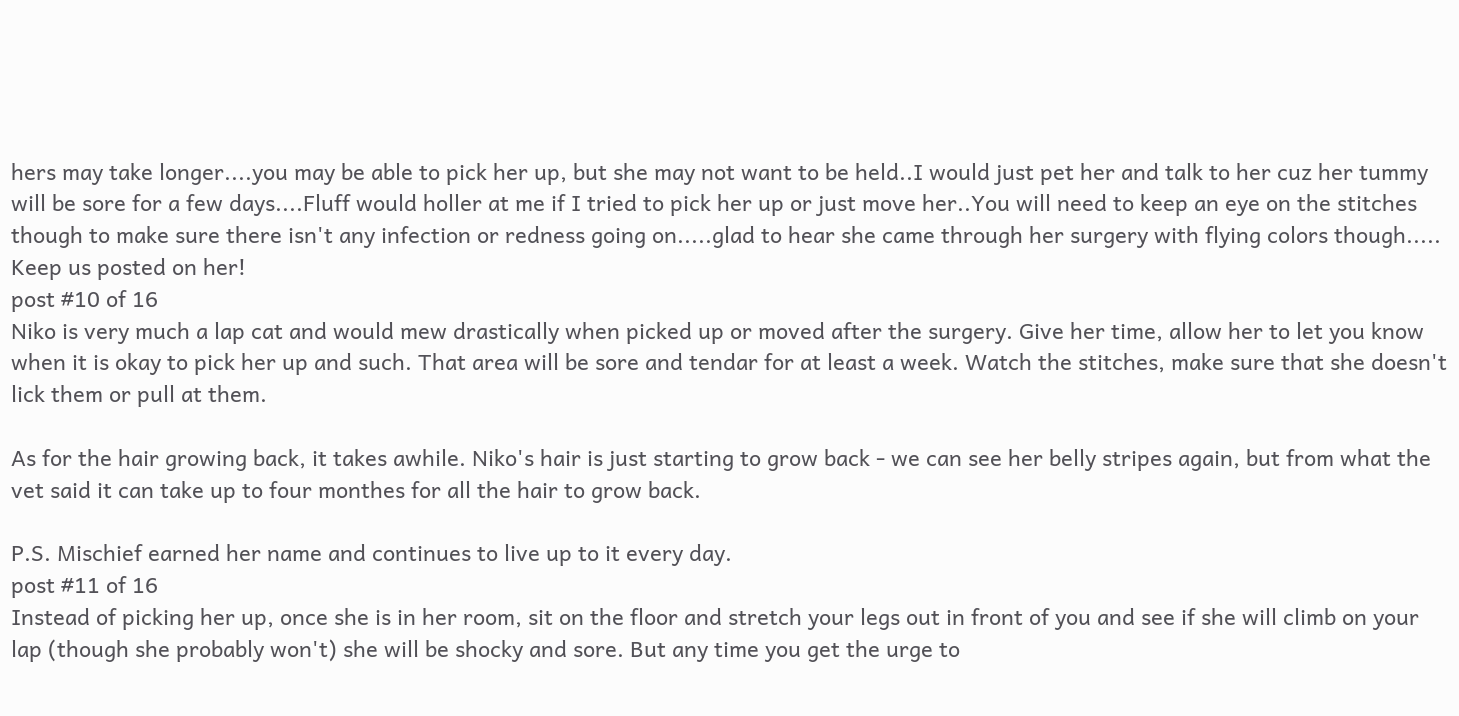hers may take longer....you may be able to pick her up, but she may not want to be held..I would just pet her and talk to her cuz her tummy will be sore for a few days....Fluff would holler at me if I tried to pick her up or just move her..You will need to keep an eye on the stitches though to make sure there isn't any infection or redness going on.....glad to hear she came through her surgery with flying colors though..... Keep us posted on her!
post #10 of 16
Niko is very much a lap cat and would mew drastically when picked up or moved after the surgery. Give her time, allow her to let you know when it is okay to pick her up and such. That area will be sore and tendar for at least a week. Watch the stitches, make sure that she doesn't lick them or pull at them.

As for the hair growing back, it takes awhile. Niko's hair is just starting to grow back - we can see her belly stripes again, but from what the vet said it can take up to four monthes for all the hair to grow back.

P.S. Mischief earned her name and continues to live up to it every day.
post #11 of 16
Instead of picking her up, once she is in her room, sit on the floor and stretch your legs out in front of you and see if she will climb on your lap (though she probably won't) she will be shocky and sore. But any time you get the urge to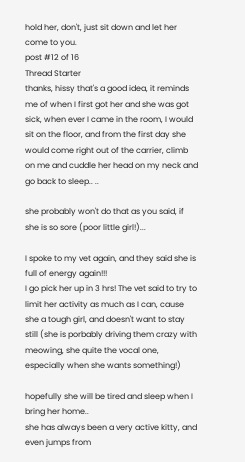hold her, don't, just sit down and let her come to you.
post #12 of 16
Thread Starter
thanks, hissy that's a good idea, it reminds me of when I first got her and she was got sick, when ever I came in the room, I would sit on the floor, and from the first day she would come right out of the carrier, climb on me and cuddle her head on my neck and go back to sleep.. ..

she probably won't do that as you said, if she is so sore (poor little girl!)...

I spoke to my vet again, and they said she is full of energy again!!!
I go pick her up in 3 hrs! The vet said to try to limit her activity as much as I can, cause she a tough girl, and doesn't want to stay still (she is porbably driving them crazy with meowing, she quite the vocal one, especially when she wants something!)

hopefully she will be tired and sleep when I bring her home..
she has always been a very active kitty, and even jumps from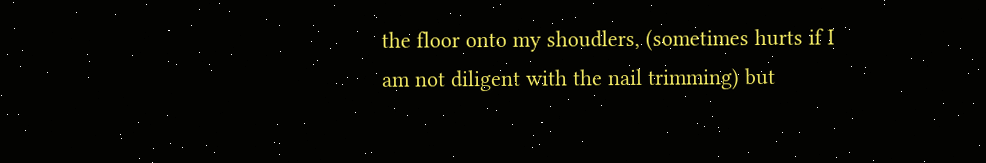the floor onto my shoudlers, (sometimes hurts if I am not diligent with the nail trimming) but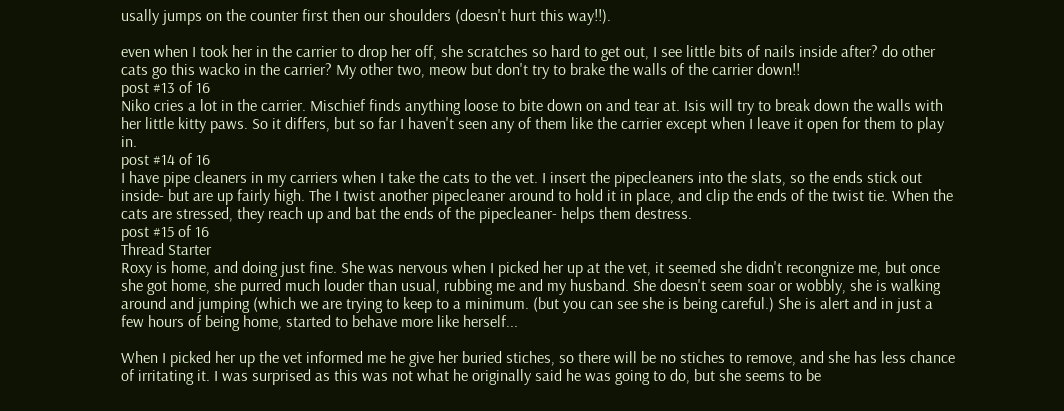usally jumps on the counter first then our shoulders (doesn't hurt this way!!).

even when I took her in the carrier to drop her off, she scratches so hard to get out, I see little bits of nails inside after? do other cats go this wacko in the carrier? My other two, meow but don't try to brake the walls of the carrier down!!
post #13 of 16
Niko cries a lot in the carrier. Mischief finds anything loose to bite down on and tear at. Isis will try to break down the walls with her little kitty paws. So it differs, but so far I haven't seen any of them like the carrier except when I leave it open for them to play in.
post #14 of 16
I have pipe cleaners in my carriers when I take the cats to the vet. I insert the pipecleaners into the slats, so the ends stick out inside- but are up fairly high. The I twist another pipecleaner around to hold it in place, and clip the ends of the twist tie. When the cats are stressed, they reach up and bat the ends of the pipecleaner- helps them destress.
post #15 of 16
Thread Starter
Roxy is home, and doing just fine. She was nervous when I picked her up at the vet, it seemed she didn't recongnize me, but once she got home, she purred much louder than usual, rubbing me and my husband. She doesn't seem soar or wobbly, she is walking around and jumping (which we are trying to keep to a minimum. (but you can see she is being careful.) She is alert and in just a few hours of being home, started to behave more like herself...

When I picked her up the vet informed me he give her buried stiches, so there will be no stiches to remove, and she has less chance of irritating it. I was surprised as this was not what he originally said he was going to do, but she seems to be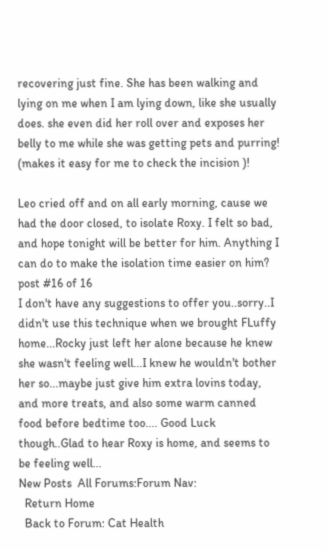recovering just fine. She has been walking and lying on me when I am lying down, like she usually does. she even did her roll over and exposes her belly to me while she was getting pets and purring! (makes it easy for me to check the incision )!

Leo cried off and on all early morning, cause we had the door closed, to isolate Roxy. I felt so bad, and hope tonight will be better for him. Anything I can do to make the isolation time easier on him?
post #16 of 16
I don't have any suggestions to offer you..sorry..I didn't use this technique when we brought FLuffy home...Rocky just left her alone because he knew she wasn't feeling well...I knew he wouldn't bother her so...maybe just give him extra lovins today, and more treats, and also some warm canned food before bedtime too.... Good Luck though..Glad to hear Roxy is home, and seems to be feeling well...
New Posts  All Forums:Forum Nav:
  Return Home
  Back to Forum: Cat Health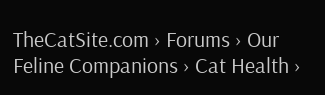TheCatSite.com › Forums › Our Feline Companions › Cat Health ›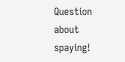Question about spaying!